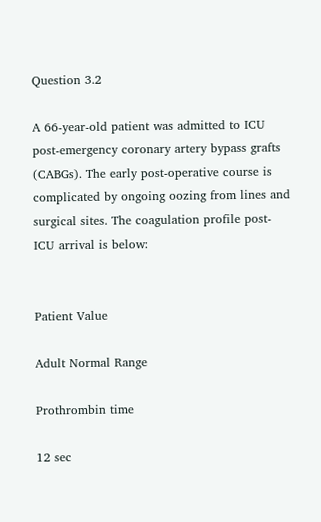Question 3.2

A 66-year-old patient was admitted to ICU post-emergency coronary artery bypass grafts (CABGs). The early post-operative course is complicated by ongoing oozing from lines and surgical sites. The coagulation profile post-ICU arrival is below:


Patient Value

Adult Normal Range

Prothrombin time

12 sec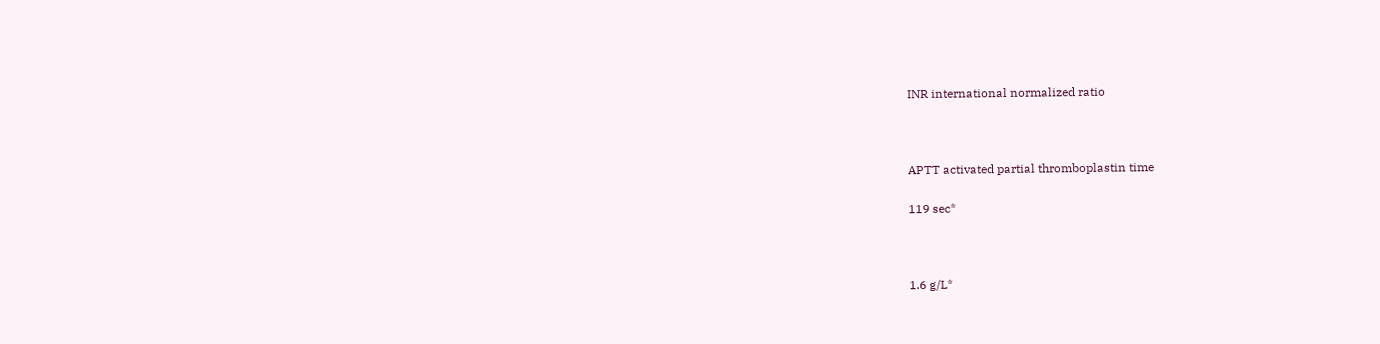INR international normalized ratio



APTT activated partial thromboplastin time

119 sec*



1.6 g/L*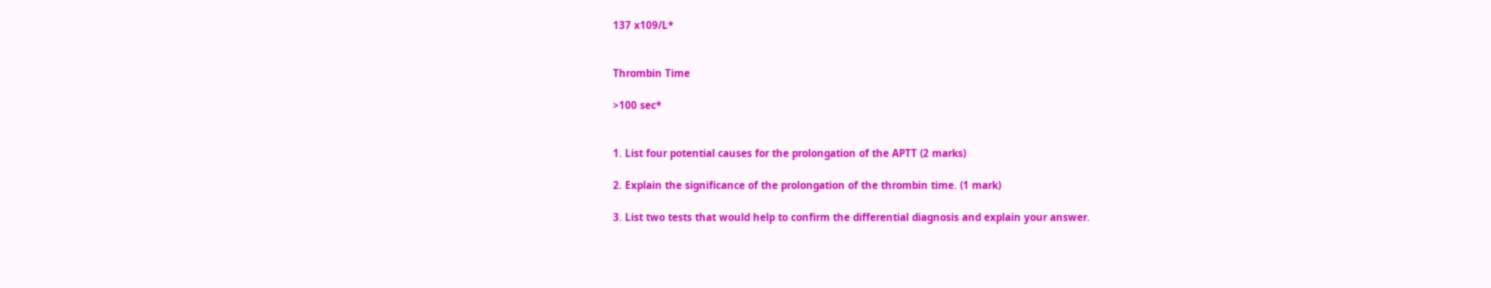137 x109/L*


Thrombin Time

>100 sec*


1. List four potential causes for the prolongation of the APTT (2 marks)

2. Explain the significance of the prolongation of the thrombin time. (1 mark)

3. List two tests that would help to confirm the differential diagnosis and explain your answer.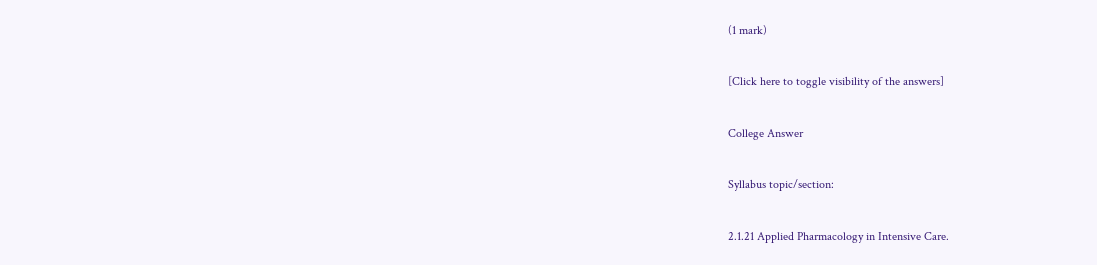(1 mark)

[Click here to toggle visibility of the answers]

College Answer

Syllabus topic/section:

2.1.21 Applied Pharmacology in Intensive Care.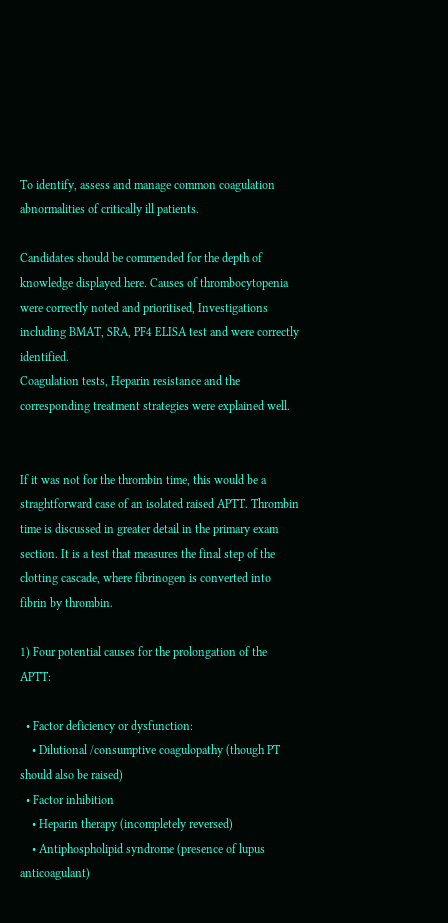To identify, assess and manage common coagulation abnormalities of critically ill patients.

Candidates should be commended for the depth of knowledge displayed here. Causes of thrombocytopenia were correctly noted and prioritised, Investigations including BMAT, SRA, PF4 ELISA test and were correctly identified.
Coagulation tests, Heparin resistance and the corresponding treatment strategies were explained well.


If it was not for the thrombin time, this would be a straghtforward case of an isolated raised APTT. Thrombin time is discussed in greater detail in the primary exam section. It is a test that measures the final step of the clotting cascade, where fibrinogen is converted into fibrin by thrombin.

1) Four potential causes for the prolongation of the APTT:

  • Factor deficiency or dysfunction:
    • Dilutional /consumptive coagulopathy (though PT should also be raised)
  • Factor inhibition
    • Heparin therapy (incompletely reversed)
    • Antiphospholipid syndrome (presence of lupus anticoagulant)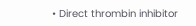• Direct thrombin inhibitor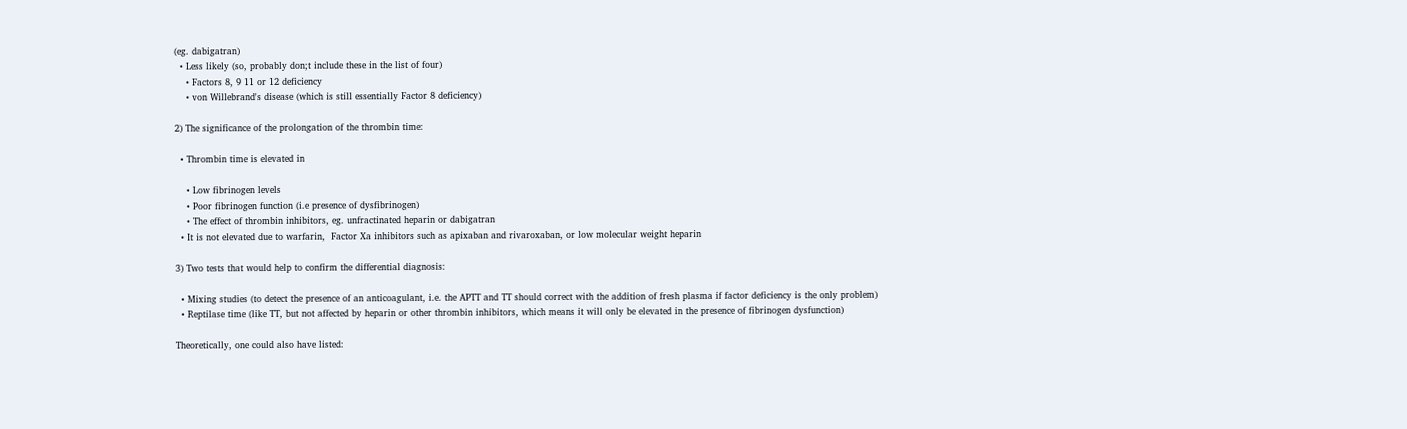(eg. dabigatran)
  • Less likely (so, probably don;t include these in the list of four)
    • Factors 8, 9 11 or 12 deficiency
    • von Willebrand's disease (which is still essentially Factor 8 deficiency)

2) The significance of the prolongation of the thrombin time:

  • Thrombin time is elevated in

    • Low fibrinogen levels
    • Poor fibrinogen function (i.e presence of dysfibrinogen)
    • The effect of thrombin inhibitors, eg. unfractinated heparin or dabigatran
  • It is not elevated due to warfarin,  Factor Xa inhibitors such as apixaban and rivaroxaban, or low molecular weight heparin

3) Two tests that would help to confirm the differential diagnosis:

  • Mixing studies (to detect the presence of an anticoagulant, i.e. the APTT and TT should correct with the addition of fresh plasma if factor deficiency is the only problem)
  • Reptilase time (like TT, but not affected by heparin or other thrombin inhibitors, which means it will only be elevated in the presence of fibrinogen dysfunction)

Theoretically, one could also have listed: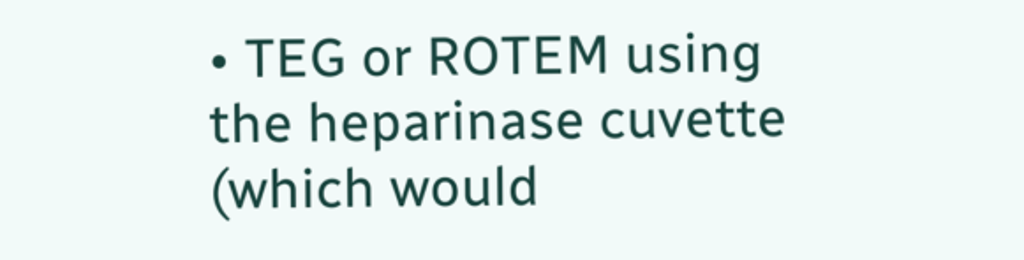• TEG or ROTEM using the heparinase cuvette (which would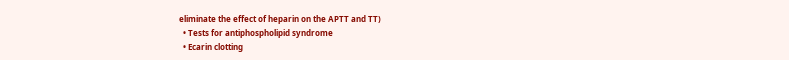eliminate the effect of heparin on the APTT and TT)
  • Tests for antiphospholipid syndrome
  • Ecarin clotting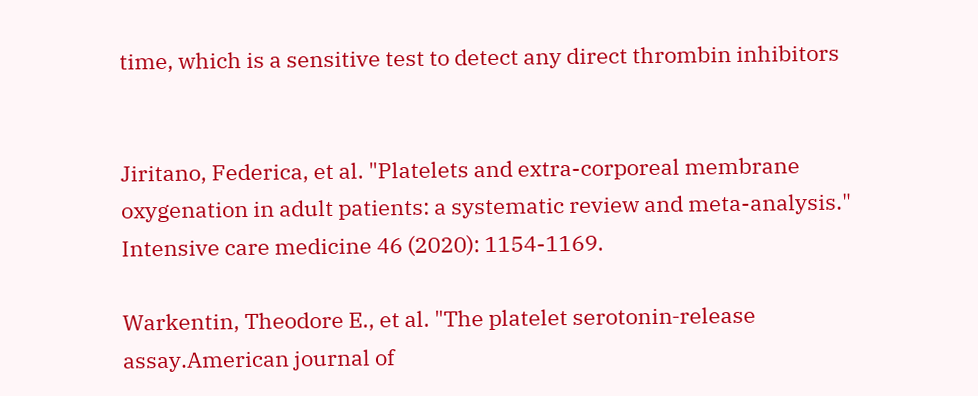time, which is a sensitive test to detect any direct thrombin inhibitors


Jiritano, Federica, et al. "Platelets and extra-corporeal membrane oxygenation in adult patients: a systematic review and meta-analysis." Intensive care medicine 46 (2020): 1154-1169.

Warkentin, Theodore E., et al. "The platelet serotonin‐release assay.American journal of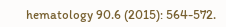hematology 90.6 (2015): 564-572.